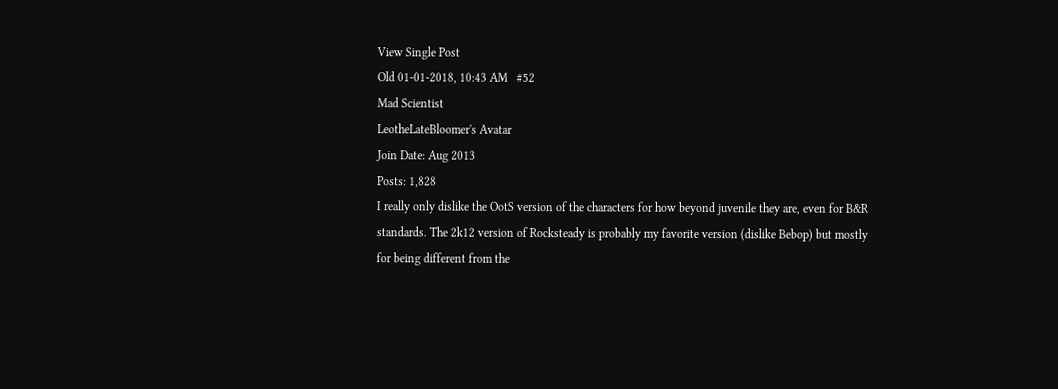View Single Post
Old 01-01-2018, 10:43 AM   #52
Mad Scientist
LeotheLateBloomer's Avatar
Join Date: Aug 2013
Posts: 1,828
I really only dislike the OotS version of the characters for how beyond juvenile they are, even for B&R standards. The 2k12 version of Rocksteady is probably my favorite version (dislike Bebop) but mostly for being different from the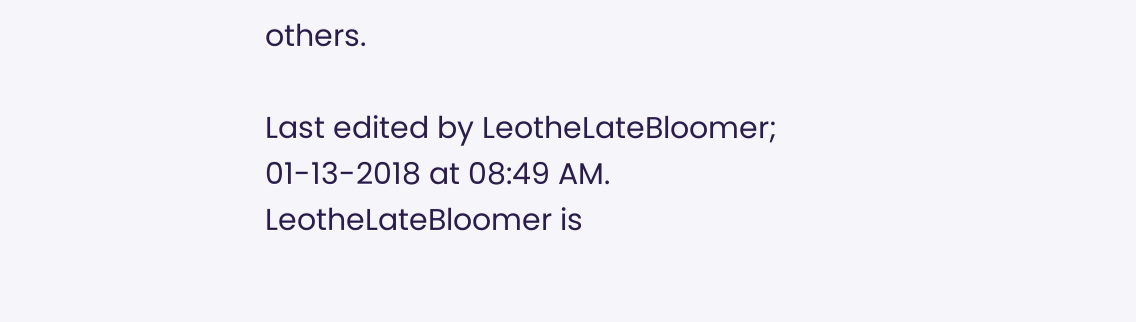others.

Last edited by LeotheLateBloomer; 01-13-2018 at 08:49 AM.
LeotheLateBloomer is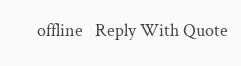offline   Reply With Quote